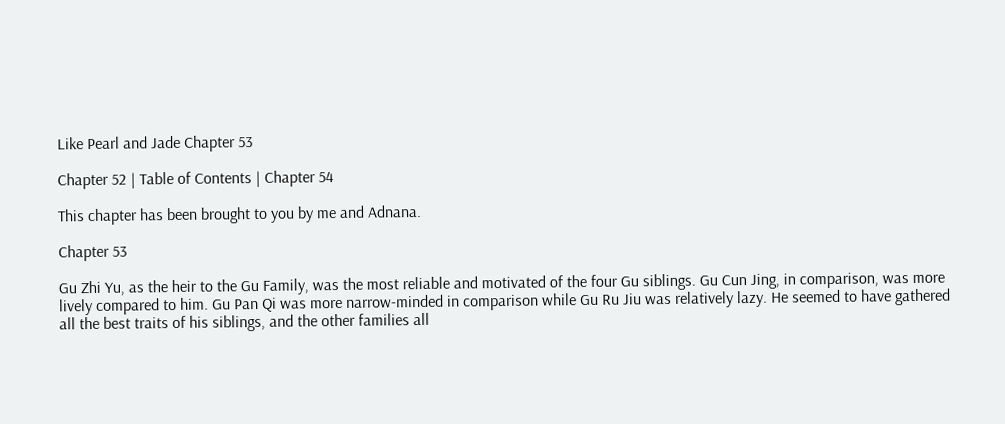Like Pearl and Jade Chapter 53

Chapter 52 | Table of Contents | Chapter 54

This chapter has been brought to you by me and Adnana.

Chapter 53

Gu Zhi Yu, as the heir to the Gu Family, was the most reliable and motivated of the four Gu siblings. Gu Cun Jing, in comparison, was more lively compared to him. Gu Pan Qi was more narrow-minded in comparison while Gu Ru Jiu was relatively lazy. He seemed to have gathered all the best traits of his siblings, and the other families all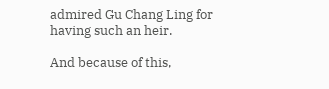admired Gu Chang Ling for having such an heir.

And because of this,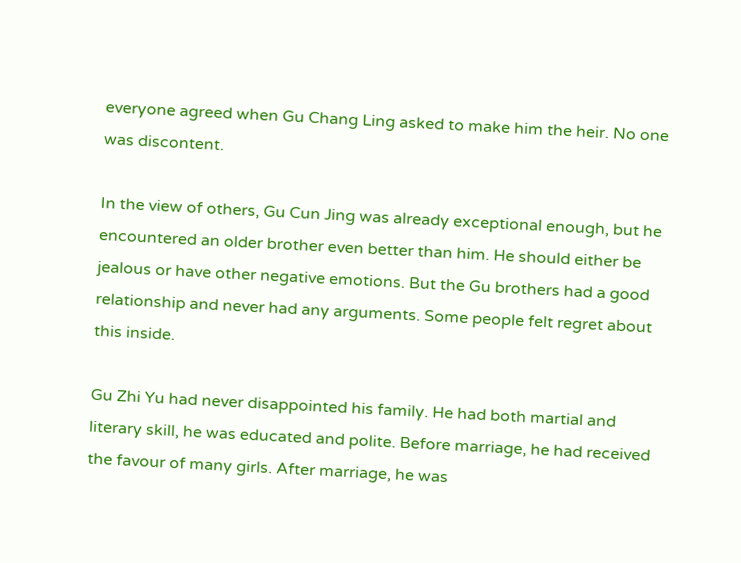everyone agreed when Gu Chang Ling asked to make him the heir. No one was discontent.

In the view of others, Gu Cun Jing was already exceptional enough, but he encountered an older brother even better than him. He should either be jealous or have other negative emotions. But the Gu brothers had a good relationship and never had any arguments. Some people felt regret about this inside.

Gu Zhi Yu had never disappointed his family. He had both martial and literary skill, he was educated and polite. Before marriage, he had received the favour of many girls. After marriage, he was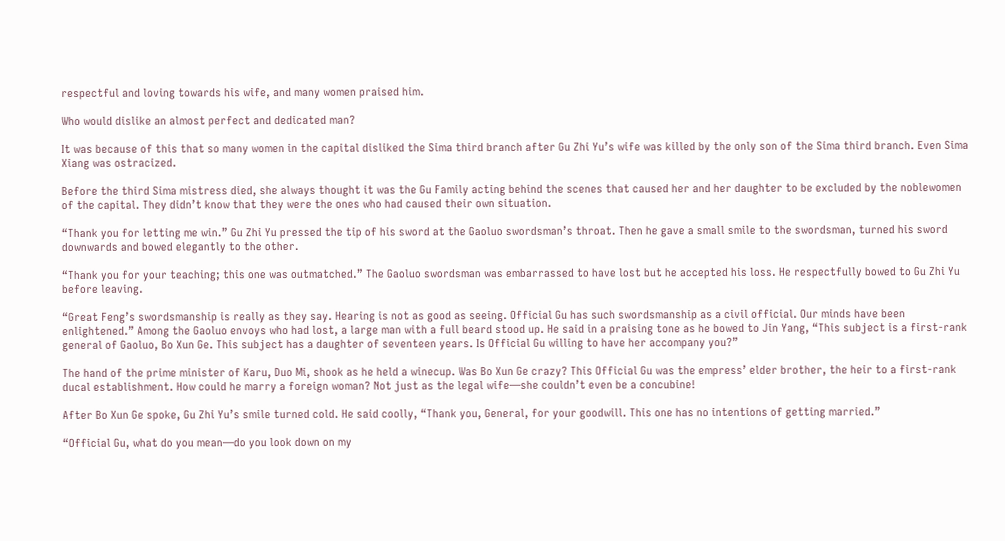respectful and loving towards his wife, and many women praised him.

Who would dislike an almost perfect and dedicated man?

It was because of this that so many women in the capital disliked the Sima third branch after Gu Zhi Yu’s wife was killed by the only son of the Sima third branch. Even Sima Xiang was ostracized.

Before the third Sima mistress died, she always thought it was the Gu Family acting behind the scenes that caused her and her daughter to be excluded by the noblewomen of the capital. They didn’t know that they were the ones who had caused their own situation.

“Thank you for letting me win.” Gu Zhi Yu pressed the tip of his sword at the Gaoluo swordsman’s throat. Then he gave a small smile to the swordsman, turned his sword downwards and bowed elegantly to the other.

“Thank you for your teaching; this one was outmatched.” The Gaoluo swordsman was embarrassed to have lost but he accepted his loss. He respectfully bowed to Gu Zhi Yu before leaving.

“Great Feng’s swordsmanship is really as they say. Hearing is not as good as seeing. Official Gu has such swordsmanship as a civil official. Our minds have been enlightened.” Among the Gaoluo envoys who had lost, a large man with a full beard stood up. He said in a praising tone as he bowed to Jin Yang, “This subject is a first-rank general of Gaoluo, Bo Xun Ge. This subject has a daughter of seventeen years. Is Official Gu willing to have her accompany you?”

The hand of the prime minister of Karu, Duo Mi, shook as he held a winecup. Was Bo Xun Ge crazy? This Official Gu was the empress’ elder brother, the heir to a first-rank ducal establishment. How could he marry a foreign woman? Not just as the legal wife—she couldn’t even be a concubine!

After Bo Xun Ge spoke, Gu Zhi Yu’s smile turned cold. He said coolly, “Thank you, General, for your goodwill. This one has no intentions of getting married.”

“Official Gu, what do you mean—do you look down on my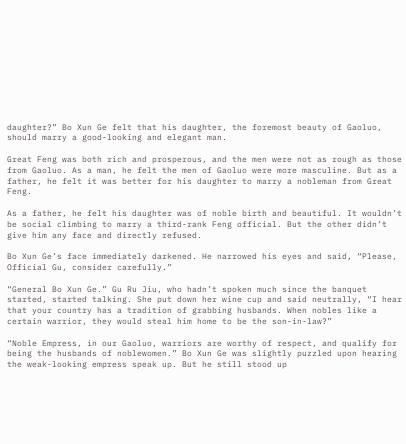daughter?” Bo Xun Ge felt that his daughter, the foremost beauty of Gaoluo, should marry a good-looking and elegant man.

Great Feng was both rich and prosperous, and the men were not as rough as those from Gaoluo. As a man, he felt the men of Gaoluo were more masculine. But as a father, he felt it was better for his daughter to marry a nobleman from Great Feng.

As a father, he felt his daughter was of noble birth and beautiful. It wouldn’t be social climbing to marry a third-rank Feng official. But the other didn’t give him any face and directly refused.

Bo Xun Ge’s face immediately darkened. He narrowed his eyes and said, “Please, Official Gu, consider carefully.”

“General Bo Xun Ge.” Gu Ru Jiu, who hadn’t spoken much since the banquet started, started talking. She put down her wine cup and said neutrally, “I hear that your country has a tradition of grabbing husbands. When nobles like a certain warrior, they would steal him home to be the son-in-law?”

“Noble Empress, in our Gaoluo, warriors are worthy of respect, and qualify for being the husbands of noblewomen.” Bo Xun Ge was slightly puzzled upon hearing the weak-looking empress speak up. But he still stood up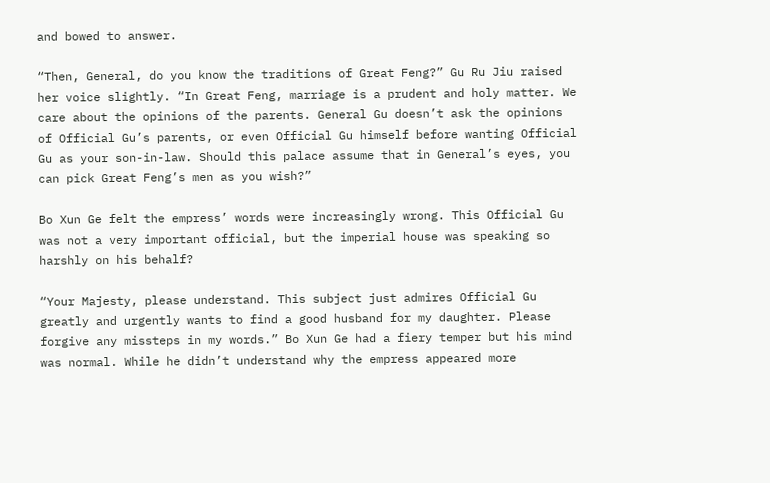and bowed to answer.

“Then, General, do you know the traditions of Great Feng?” Gu Ru Jiu raised her voice slightly. “In Great Feng, marriage is a prudent and holy matter. We care about the opinions of the parents. General Gu doesn’t ask the opinions of Official Gu’s parents, or even Official Gu himself before wanting Official Gu as your son-in-law. Should this palace assume that in General’s eyes, you can pick Great Feng’s men as you wish?”

Bo Xun Ge felt the empress’ words were increasingly wrong. This Official Gu was not a very important official, but the imperial house was speaking so harshly on his behalf?

“Your Majesty, please understand. This subject just admires Official Gu greatly and urgently wants to find a good husband for my daughter. Please forgive any missteps in my words.” Bo Xun Ge had a fiery temper but his mind was normal. While he didn’t understand why the empress appeared more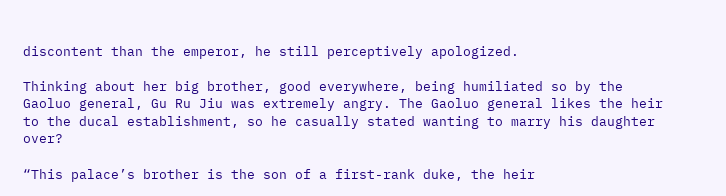discontent than the emperor, he still perceptively apologized.

Thinking about her big brother, good everywhere, being humiliated so by the Gaoluo general, Gu Ru Jiu was extremely angry. The Gaoluo general likes the heir to the ducal establishment, so he casually stated wanting to marry his daughter over?

“This palace’s brother is the son of a first-rank duke, the heir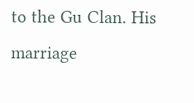to the Gu Clan. His marriage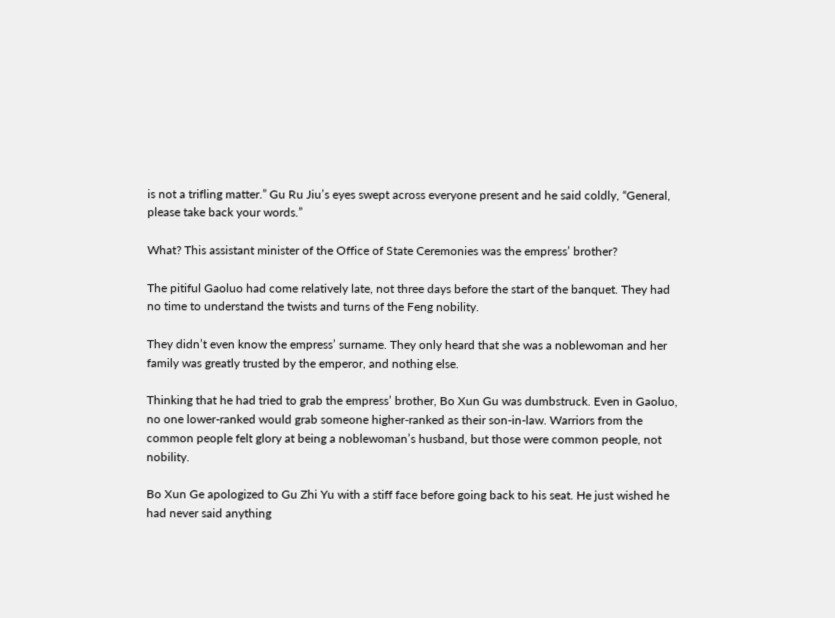is not a trifling matter.” Gu Ru Jiu’s eyes swept across everyone present and he said coldly, “General, please take back your words.”

What? This assistant minister of the Office of State Ceremonies was the empress’ brother?

The pitiful Gaoluo had come relatively late, not three days before the start of the banquet. They had no time to understand the twists and turns of the Feng nobility.

They didn’t even know the empress’ surname. They only heard that she was a noblewoman and her family was greatly trusted by the emperor, and nothing else.

Thinking that he had tried to grab the empress’ brother, Bo Xun Gu was dumbstruck. Even in Gaoluo, no one lower-ranked would grab someone higher-ranked as their son-in-law. Warriors from the common people felt glory at being a noblewoman’s husband, but those were common people, not nobility.

Bo Xun Ge apologized to Gu Zhi Yu with a stiff face before going back to his seat. He just wished he had never said anything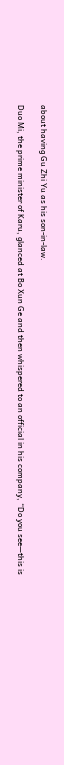about having Gu Zhi Yu as his son-in-law.

Duo Mi, the prime minister of Karu, glanced at Bo Xun Ge and then whispered to an official in his company, “Do you see—this is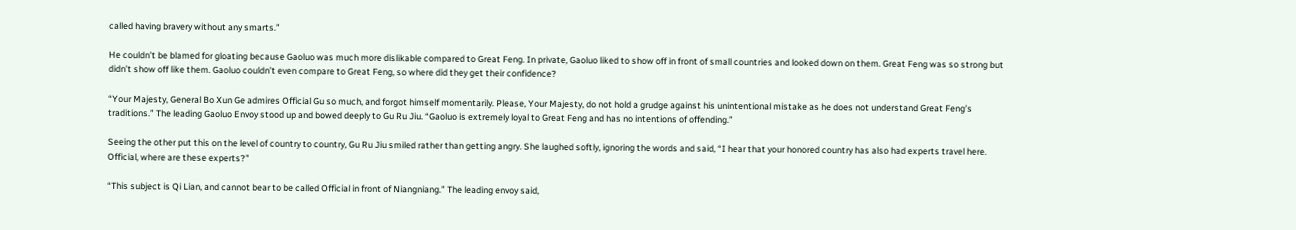called having bravery without any smarts.”

He couldn’t be blamed for gloating because Gaoluo was much more dislikable compared to Great Feng. In private, Gaoluo liked to show off in front of small countries and looked down on them. Great Feng was so strong but didn’t show off like them. Gaoluo couldn’t even compare to Great Feng, so where did they get their confidence?

“Your Majesty, General Bo Xun Ge admires Official Gu so much, and forgot himself momentarily. Please, Your Majesty, do not hold a grudge against his unintentional mistake as he does not understand Great Feng’s traditions.” The leading Gaoluo Envoy stood up and bowed deeply to Gu Ru Jiu. “Gaoluo is extremely loyal to Great Feng and has no intentions of offending.”

Seeing the other put this on the level of country to country, Gu Ru Jiu smiled rather than getting angry. She laughed softly, ignoring the words and said, “I hear that your honored country has also had experts travel here. Official, where are these experts?”

“This subject is Qi Lian, and cannot bear to be called Official in front of Niangniang.” The leading envoy said,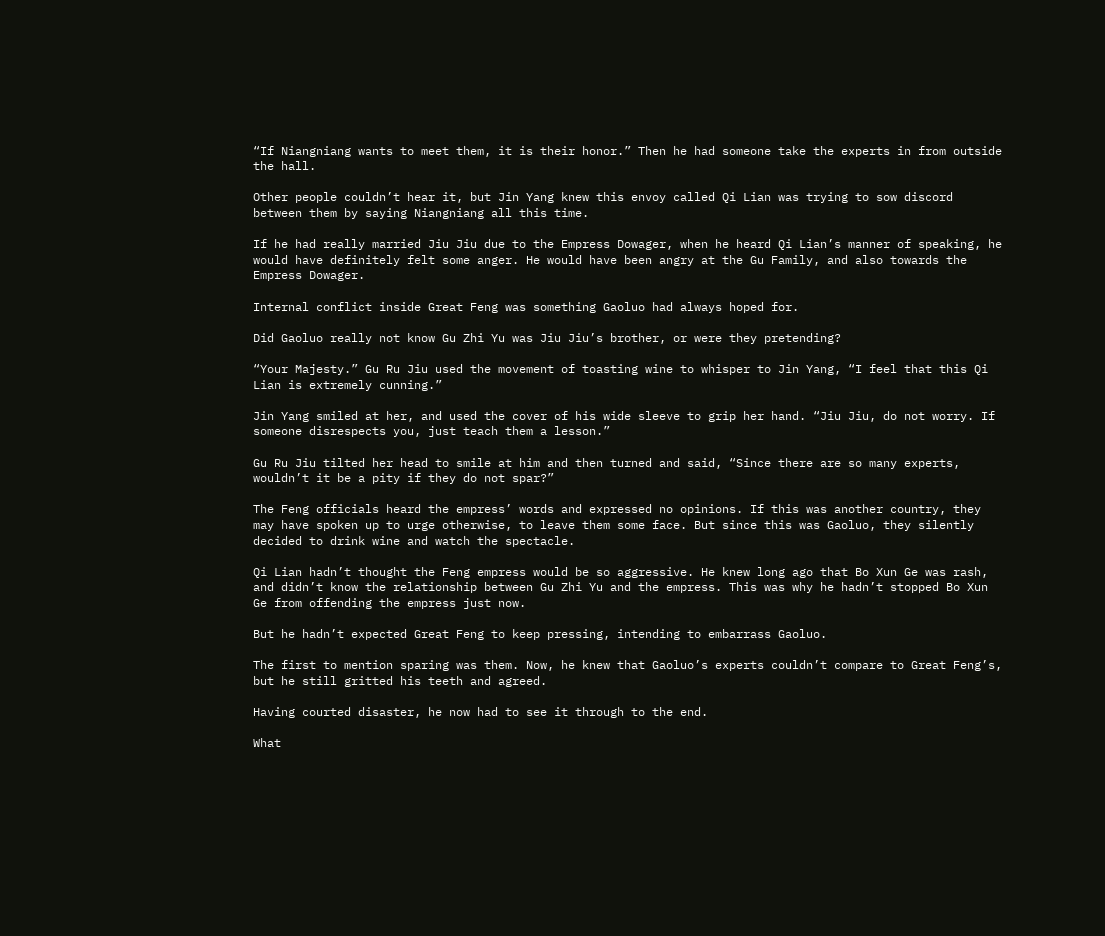“If Niangniang wants to meet them, it is their honor.” Then he had someone take the experts in from outside the hall.

Other people couldn’t hear it, but Jin Yang knew this envoy called Qi Lian was trying to sow discord between them by saying Niangniang all this time.

If he had really married Jiu Jiu due to the Empress Dowager, when he heard Qi Lian’s manner of speaking, he would have definitely felt some anger. He would have been angry at the Gu Family, and also towards the Empress Dowager.

Internal conflict inside Great Feng was something Gaoluo had always hoped for.

Did Gaoluo really not know Gu Zhi Yu was Jiu Jiu’s brother, or were they pretending?

“Your Majesty.” Gu Ru Jiu used the movement of toasting wine to whisper to Jin Yang, “I feel that this Qi Lian is extremely cunning.”

Jin Yang smiled at her, and used the cover of his wide sleeve to grip her hand. “Jiu Jiu, do not worry. If someone disrespects you, just teach them a lesson.”

Gu Ru Jiu tilted her head to smile at him and then turned and said, “Since there are so many experts, wouldn’t it be a pity if they do not spar?”

The Feng officials heard the empress’ words and expressed no opinions. If this was another country, they may have spoken up to urge otherwise, to leave them some face. But since this was Gaoluo, they silently decided to drink wine and watch the spectacle.

Qi Lian hadn’t thought the Feng empress would be so aggressive. He knew long ago that Bo Xun Ge was rash, and didn’t know the relationship between Gu Zhi Yu and the empress. This was why he hadn’t stopped Bo Xun Ge from offending the empress just now.

But he hadn’t expected Great Feng to keep pressing, intending to embarrass Gaoluo.

The first to mention sparing was them. Now, he knew that Gaoluo’s experts couldn’t compare to Great Feng’s, but he still gritted his teeth and agreed.

Having courted disaster, he now had to see it through to the end.

What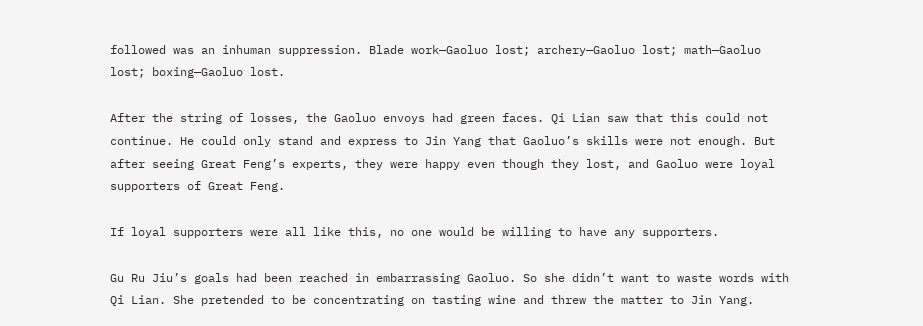followed was an inhuman suppression. Blade work—Gaoluo lost; archery—Gaoluo lost; math—Gaoluo lost; boxing—Gaoluo lost.

After the string of losses, the Gaoluo envoys had green faces. Qi Lian saw that this could not continue. He could only stand and express to Jin Yang that Gaoluo’s skills were not enough. But after seeing Great Feng’s experts, they were happy even though they lost, and Gaoluo were loyal supporters of Great Feng.

If loyal supporters were all like this, no one would be willing to have any supporters.

Gu Ru Jiu’s goals had been reached in embarrassing Gaoluo. So she didn’t want to waste words with Qi Lian. She pretended to be concentrating on tasting wine and threw the matter to Jin Yang.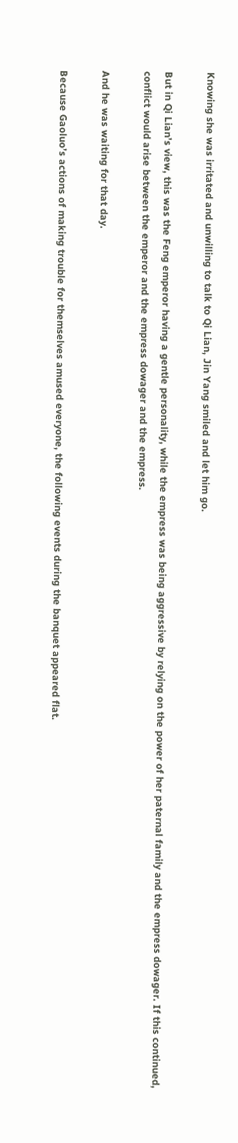Knowing she was irritated and unwilling to talk to Qi Lian, Jin Yang smiled and let him go.

But in Qi Lian’s view, this was the Feng emperor having a gentle personality, while the empress was being aggressive by relying on the power of her paternal family and the empress dowager. If this continued, conflict would arise between the emperor and the empress dowager and the empress.

And he was waiting for that day.

Because Gaoluo’s actions of making trouble for themselves amused everyone, the following events during the banquet appeared flat.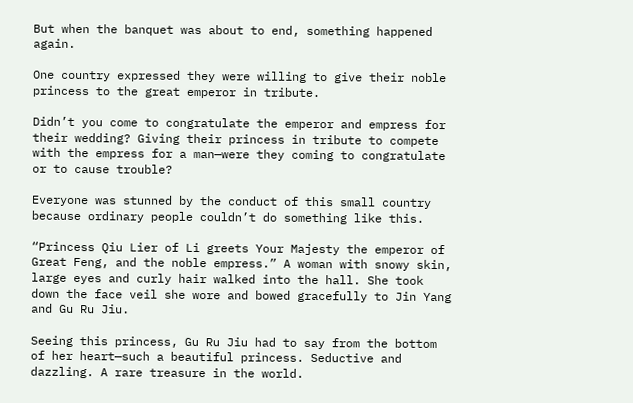But when the banquet was about to end, something happened again.

One country expressed they were willing to give their noble princess to the great emperor in tribute.

Didn’t you come to congratulate the emperor and empress for their wedding? Giving their princess in tribute to compete with the empress for a man—were they coming to congratulate or to cause trouble?

Everyone was stunned by the conduct of this small country because ordinary people couldn’t do something like this.

“Princess Qiu Lier of Li greets Your Majesty the emperor of Great Feng, and the noble empress.” A woman with snowy skin, large eyes and curly hair walked into the hall. She took down the face veil she wore and bowed gracefully to Jin Yang and Gu Ru Jiu.

Seeing this princess, Gu Ru Jiu had to say from the bottom of her heart—such a beautiful princess. Seductive and dazzling. A rare treasure in the world.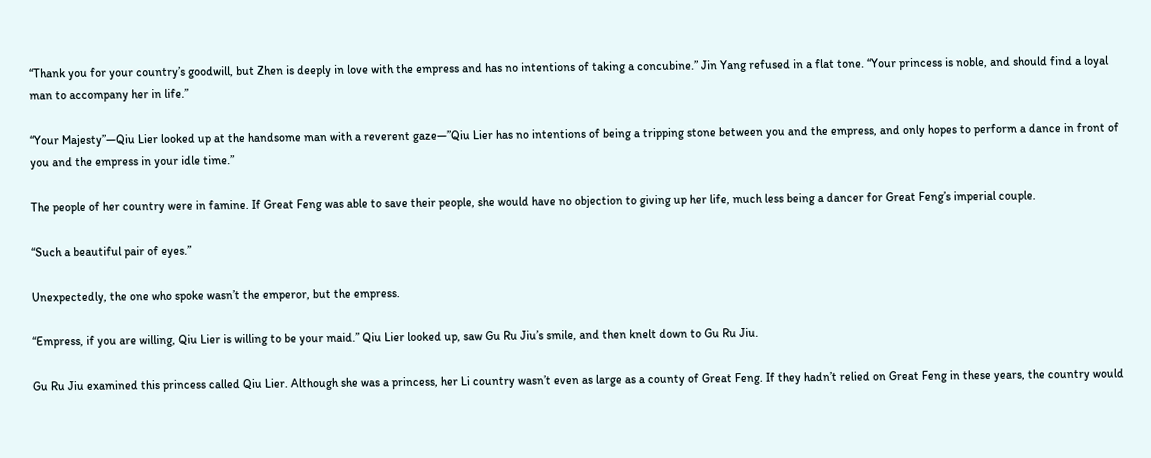“Thank you for your country’s goodwill, but Zhen is deeply in love with the empress and has no intentions of taking a concubine.” Jin Yang refused in a flat tone. “Your princess is noble, and should find a loyal man to accompany her in life.”

“Your Majesty”—Qiu Lier looked up at the handsome man with a reverent gaze—”Qiu Lier has no intentions of being a tripping stone between you and the empress, and only hopes to perform a dance in front of you and the empress in your idle time.”

The people of her country were in famine. If Great Feng was able to save their people, she would have no objection to giving up her life, much less being a dancer for Great Feng’s imperial couple.

“Such a beautiful pair of eyes.”

Unexpectedly, the one who spoke wasn’t the emperor, but the empress.

“Empress, if you are willing, Qiu Lier is willing to be your maid.” Qiu Lier looked up, saw Gu Ru Jiu’s smile, and then knelt down to Gu Ru Jiu.

Gu Ru Jiu examined this princess called Qiu Lier. Although she was a princess, her Li country wasn’t even as large as a county of Great Feng. If they hadn’t relied on Great Feng in these years, the country would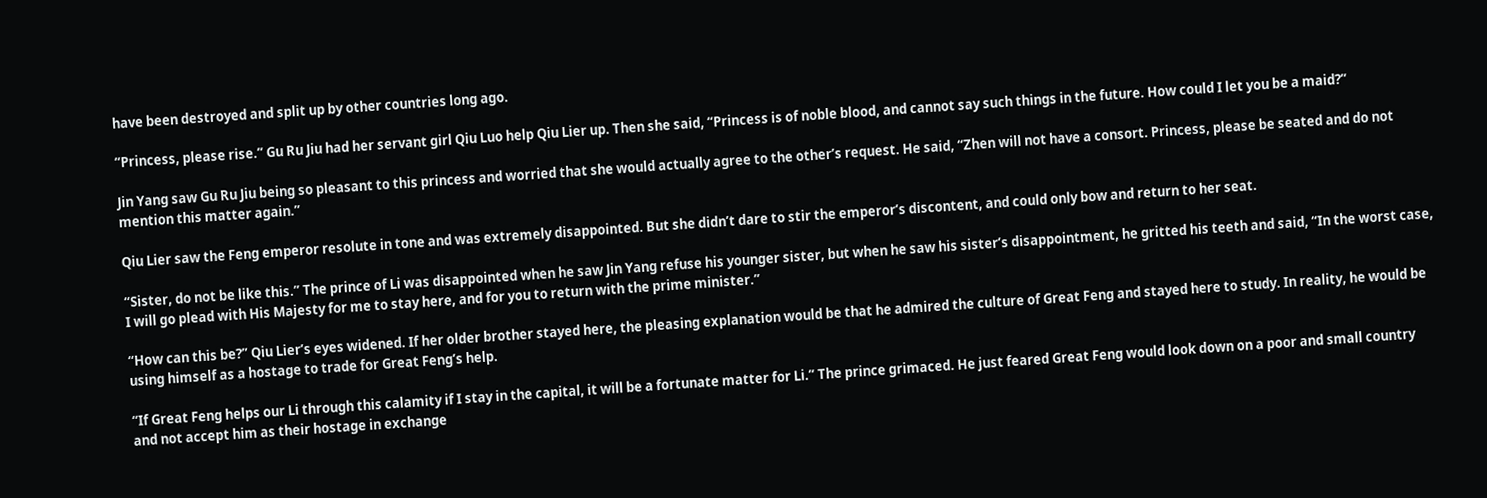have been destroyed and split up by other countries long ago.

“Princess, please rise.” Gu Ru Jiu had her servant girl Qiu Luo help Qiu Lier up. Then she said, “Princess is of noble blood, and cannot say such things in the future. How could I let you be a maid?”

Jin Yang saw Gu Ru Jiu being so pleasant to this princess and worried that she would actually agree to the other’s request. He said, “Zhen will not have a consort. Princess, please be seated and do not mention this matter again.”

Qiu Lier saw the Feng emperor resolute in tone and was extremely disappointed. But she didn’t dare to stir the emperor’s discontent, and could only bow and return to her seat.

“Sister, do not be like this.” The prince of Li was disappointed when he saw Jin Yang refuse his younger sister, but when he saw his sister’s disappointment, he gritted his teeth and said, “In the worst case, I will go plead with His Majesty for me to stay here, and for you to return with the prime minister.”

“How can this be?” Qiu Lier’s eyes widened. If her older brother stayed here, the pleasing explanation would be that he admired the culture of Great Feng and stayed here to study. In reality, he would be using himself as a hostage to trade for Great Feng’s help.

“If Great Feng helps our Li through this calamity if I stay in the capital, it will be a fortunate matter for Li.” The prince grimaced. He just feared Great Feng would look down on a poor and small country and not accept him as their hostage in exchange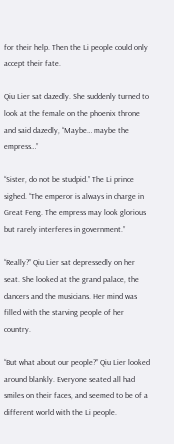for their help. Then the Li people could only accept their fate.

Qiu Lier sat dazedly. She suddenly turned to look at the female on the phoenix throne and said dazedly, “Maybe… maybe the empress…”

“Sister, do not be studpid.” The Li prince sighed. “The emperor is always in charge in Great Feng. The empress may look glorious but rarely interferes in government.”

“Really?” Qiu Lier sat depressedly on her seat. She looked at the grand palace, the dancers and the musicians. Her mind was filled with the starving people of her country.

“But what about our people?” Qiu Lier looked around blankly. Everyone seated all had smiles on their faces, and seemed to be of a different world with the Li people.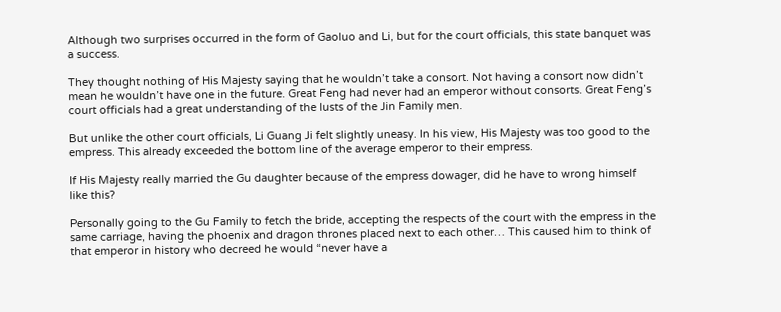Although two surprises occurred in the form of Gaoluo and Li, but for the court officials, this state banquet was a success.

They thought nothing of His Majesty saying that he wouldn’t take a consort. Not having a consort now didn’t mean he wouldn’t have one in the future. Great Feng had never had an emperor without consorts. Great Feng’s court officials had a great understanding of the lusts of the Jin Family men.

But unlike the other court officials, Li Guang Ji felt slightly uneasy. In his view, His Majesty was too good to the empress. This already exceeded the bottom line of the average emperor to their empress.

If His Majesty really married the Gu daughter because of the empress dowager, did he have to wrong himself like this?

Personally going to the Gu Family to fetch the bride, accepting the respects of the court with the empress in the same carriage, having the phoenix and dragon thrones placed next to each other… This caused him to think of that emperor in history who decreed he would “never have a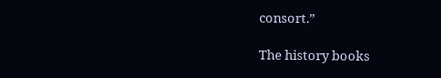consort.”

The history books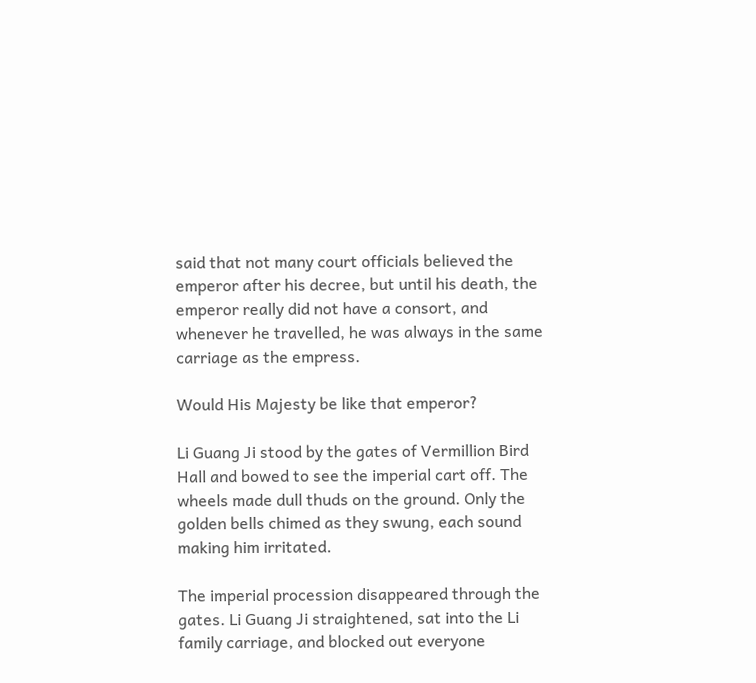said that not many court officials believed the emperor after his decree, but until his death, the emperor really did not have a consort, and whenever he travelled, he was always in the same carriage as the empress.

Would His Majesty be like that emperor?

Li Guang Ji stood by the gates of Vermillion Bird Hall and bowed to see the imperial cart off. The wheels made dull thuds on the ground. Only the golden bells chimed as they swung, each sound making him irritated.

The imperial procession disappeared through the gates. Li Guang Ji straightened, sat into the Li family carriage, and blocked out everyone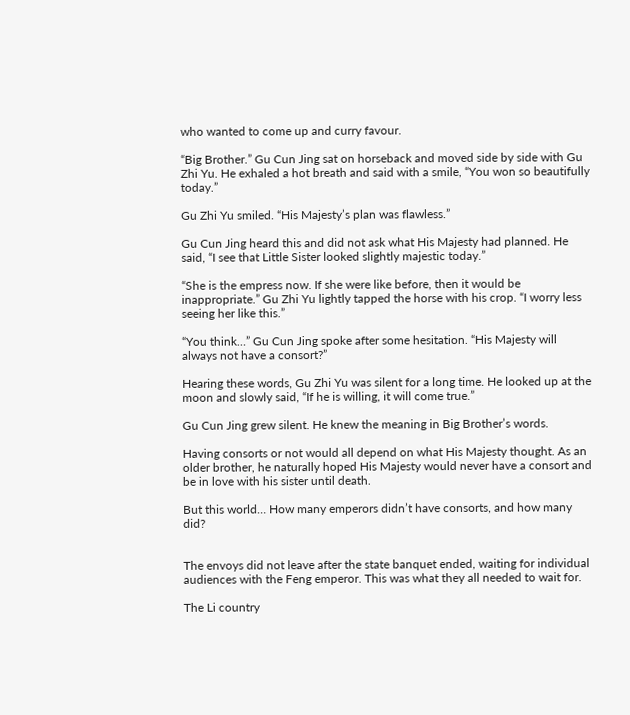who wanted to come up and curry favour.

“Big Brother.” Gu Cun Jing sat on horseback and moved side by side with Gu Zhi Yu. He exhaled a hot breath and said with a smile, “You won so beautifully today.”

Gu Zhi Yu smiled. “His Majesty’s plan was flawless.”

Gu Cun Jing heard this and did not ask what His Majesty had planned. He said, “I see that Little Sister looked slightly majestic today.”

“She is the empress now. If she were like before, then it would be inappropriate.” Gu Zhi Yu lightly tapped the horse with his crop. “I worry less seeing her like this.”

“You think…” Gu Cun Jing spoke after some hesitation. “His Majesty will always not have a consort?”

Hearing these words, Gu Zhi Yu was silent for a long time. He looked up at the moon and slowly said, “If he is willing, it will come true.”

Gu Cun Jing grew silent. He knew the meaning in Big Brother’s words.

Having consorts or not would all depend on what His Majesty thought. As an older brother, he naturally hoped His Majesty would never have a consort and be in love with his sister until death.

But this world… How many emperors didn’t have consorts, and how many did?


The envoys did not leave after the state banquet ended, waiting for individual audiences with the Feng emperor. This was what they all needed to wait for.

The Li country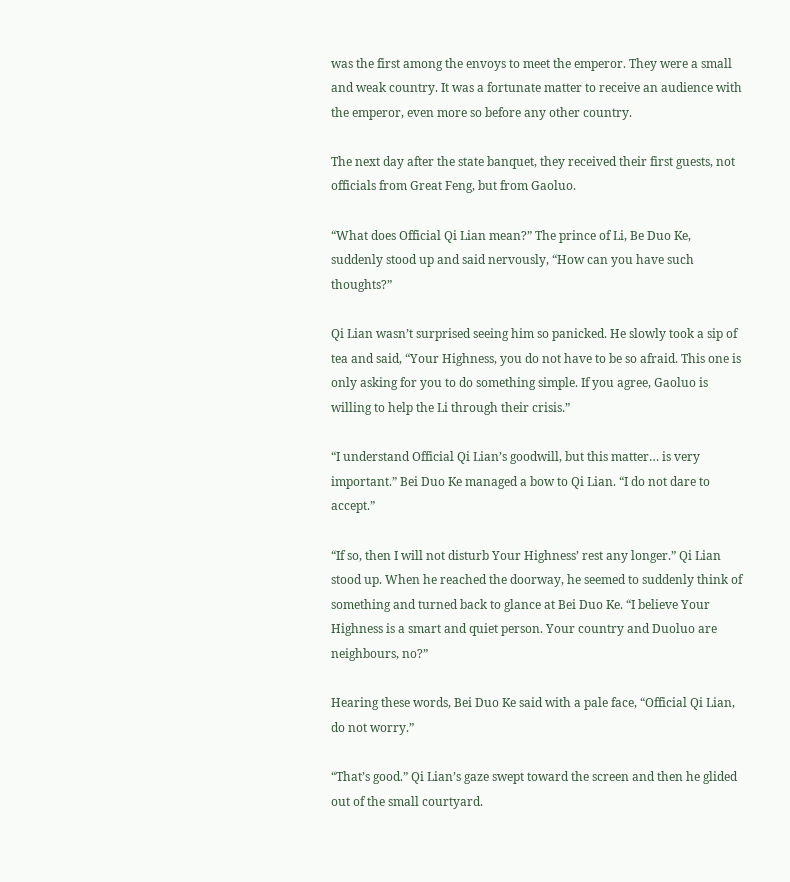was the first among the envoys to meet the emperor. They were a small and weak country. It was a fortunate matter to receive an audience with the emperor, even more so before any other country.

The next day after the state banquet, they received their first guests, not officials from Great Feng, but from Gaoluo.

“What does Official Qi Lian mean?” The prince of Li, Be Duo Ke, suddenly stood up and said nervously, “How can you have such thoughts?”

Qi Lian wasn’t surprised seeing him so panicked. He slowly took a sip of tea and said, “Your Highness, you do not have to be so afraid. This one is only asking for you to do something simple. If you agree, Gaoluo is willing to help the Li through their crisis.”

“I understand Official Qi Lian’s goodwill, but this matter… is very important.” Bei Duo Ke managed a bow to Qi Lian. “I do not dare to accept.”

“If so, then I will not disturb Your Highness’ rest any longer.” Qi Lian stood up. When he reached the doorway, he seemed to suddenly think of something and turned back to glance at Bei Duo Ke. “I believe Your Highness is a smart and quiet person. Your country and Duoluo are neighbours, no?”

Hearing these words, Bei Duo Ke said with a pale face, “Official Qi Lian, do not worry.”

“That’s good.” Qi Lian’s gaze swept toward the screen and then he glided out of the small courtyard.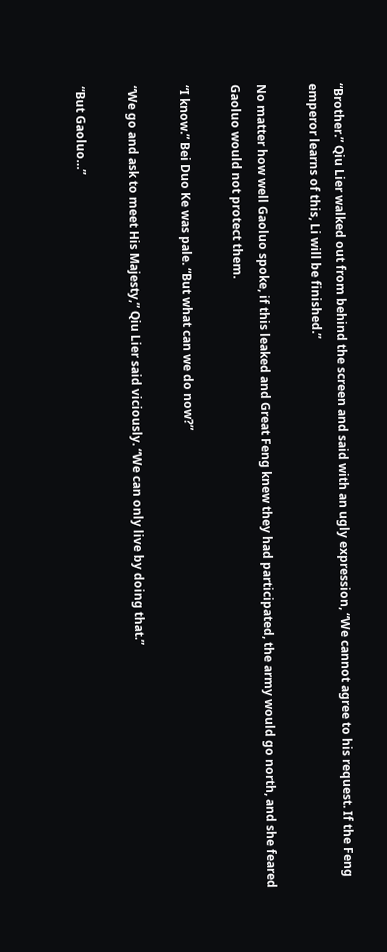“Brother.” Qiu Lier walked out from behind the screen and said with an ugly expression, “We cannot agree to his request. If the Feng emperor learns of this, Li will be finished.”

No matter how well Gaoluo spoke, if this leaked and Great Feng knew they had participated, the army would go north, and she feared Gaoluo would not protect them.

“I know.” Bei Duo Ke was pale. “But what can we do now?”

“We go and ask to meet His Majesty,” Qiu Lier said viciously. “We can only live by doing that.”

“But Gaoluo…”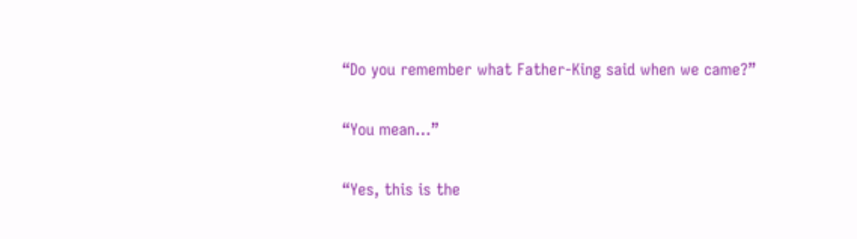“Do you remember what Father-King said when we came?”

“You mean…”

“Yes, this is the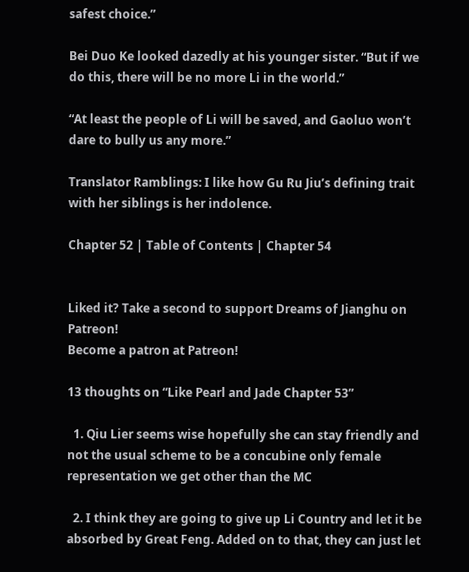safest choice.”

Bei Duo Ke looked dazedly at his younger sister. “But if we do this, there will be no more Li in the world.”

“At least the people of Li will be saved, and Gaoluo won’t dare to bully us any more.”

Translator Ramblings: I like how Gu Ru Jiu’s defining trait with her siblings is her indolence.

Chapter 52 | Table of Contents | Chapter 54


Liked it? Take a second to support Dreams of Jianghu on Patreon!
Become a patron at Patreon!

13 thoughts on “Like Pearl and Jade Chapter 53”

  1. Qiu Lier seems wise hopefully she can stay friendly and not the usual scheme to be a concubine only female representation we get other than the MC

  2. I think they are going to give up Li Country and let it be absorbed by Great Feng. Added on to that, they can just let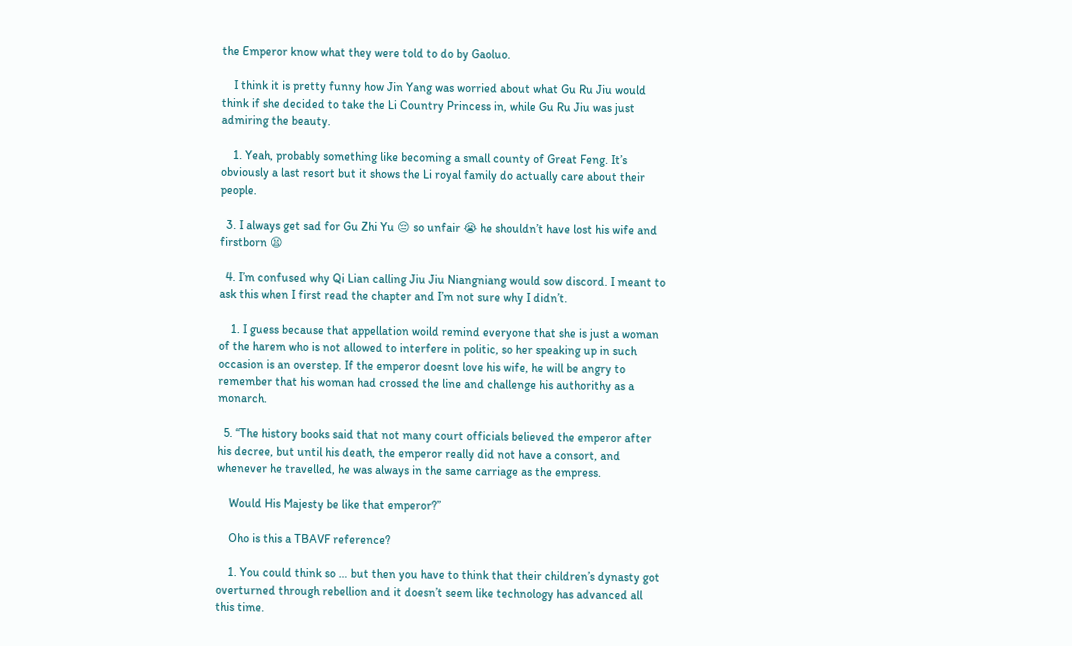the Emperor know what they were told to do by Gaoluo.

    I think it is pretty funny how Jin Yang was worried about what Gu Ru Jiu would think if she decided to take the Li Country Princess in, while Gu Ru Jiu was just admiring the beauty.

    1. Yeah, probably something like becoming a small county of Great Feng. It’s obviously a last resort but it shows the Li royal family do actually care about their people.

  3. I always get sad for Gu Zhi Yu 😔 so unfair 😭 he shouldn’t have lost his wife and firstborn 😫

  4. I’m confused why Qi Lian calling Jiu Jiu Niangniang would sow discord. I meant to ask this when I first read the chapter and I’m not sure why I didn’t.

    1. I guess because that appellation woild remind everyone that she is just a woman of the harem who is not allowed to interfere in politic, so her speaking up in such occasion is an overstep. If the emperor doesnt love his wife, he will be angry to remember that his woman had crossed the line and challenge his authorithy as a monarch.

  5. “The history books said that not many court officials believed the emperor after his decree, but until his death, the emperor really did not have a consort, and whenever he travelled, he was always in the same carriage as the empress.

    Would His Majesty be like that emperor?”

    Oho is this a TBAVF reference?

    1. You could think so … but then you have to think that their children’s dynasty got overturned through rebellion and it doesn’t seem like technology has advanced all this time.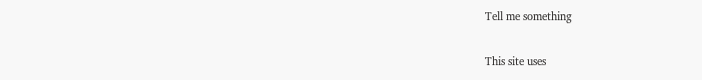Tell me something

This site uses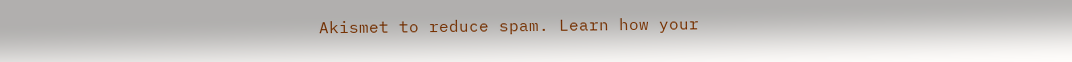Akismet to reduce spam. Learn how your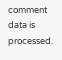comment data is processed.